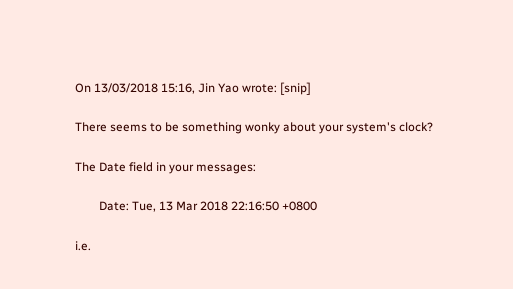On 13/03/2018 15:16, Jin Yao wrote: [snip]

There seems to be something wonky about your system's clock?

The Date field in your messages:

        Date: Tue, 13 Mar 2018 22:16:50 +0800

i.e.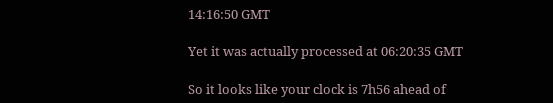14:16:50 GMT

Yet it was actually processed at 06:20:35 GMT

So it looks like your clock is 7h56 ahead of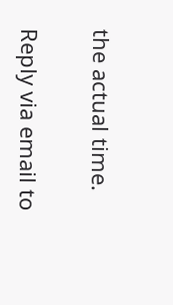the actual time.


Reply via email to